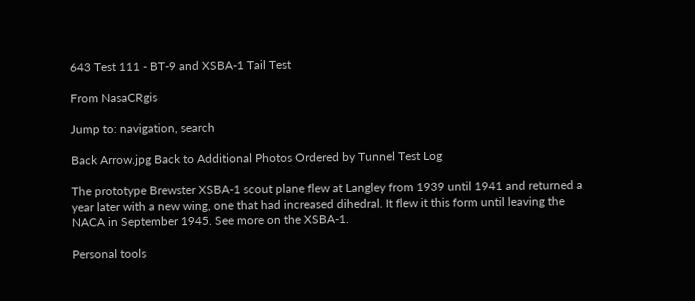643 Test 111 - BT-9 and XSBA-1 Tail Test

From NasaCRgis

Jump to: navigation, search

Back Arrow.jpg Back to Additional Photos Ordered by Tunnel Test Log

The prototype Brewster XSBA-1 scout plane flew at Langley from 1939 until 1941 and returned a year later with a new wing, one that had increased dihedral. It flew it this form until leaving the NACA in September 1945. See more on the XSBA-1.

Personal tools